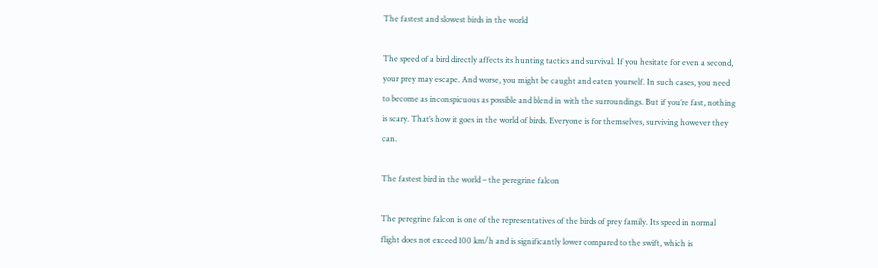The fastest and slowest birds in the world

The speed of a bird directly affects its hunting tactics and survival. If you hesitate for even a second, your prey may escape. And worse, you might be caught and eaten yourself. In such cases, you need to become as inconspicuous as possible and blend in with the surroundings. But if you’re fast, nothing is scary. That’s how it goes in the world of birds. Everyone is for themselves, surviving however they can.

The fastest bird in the world – the peregrine falcon

The peregrine falcon is one of the representatives of the birds of prey family. Its speed in normal flight does not exceed 100 km/h and is significantly lower compared to the swift, which is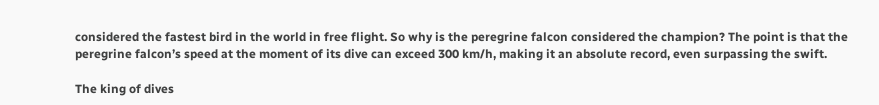considered the fastest bird in the world in free flight. So why is the peregrine falcon considered the champion? The point is that the peregrine falcon’s speed at the moment of its dive can exceed 300 km/h, making it an absolute record, even surpassing the swift.

The king of dives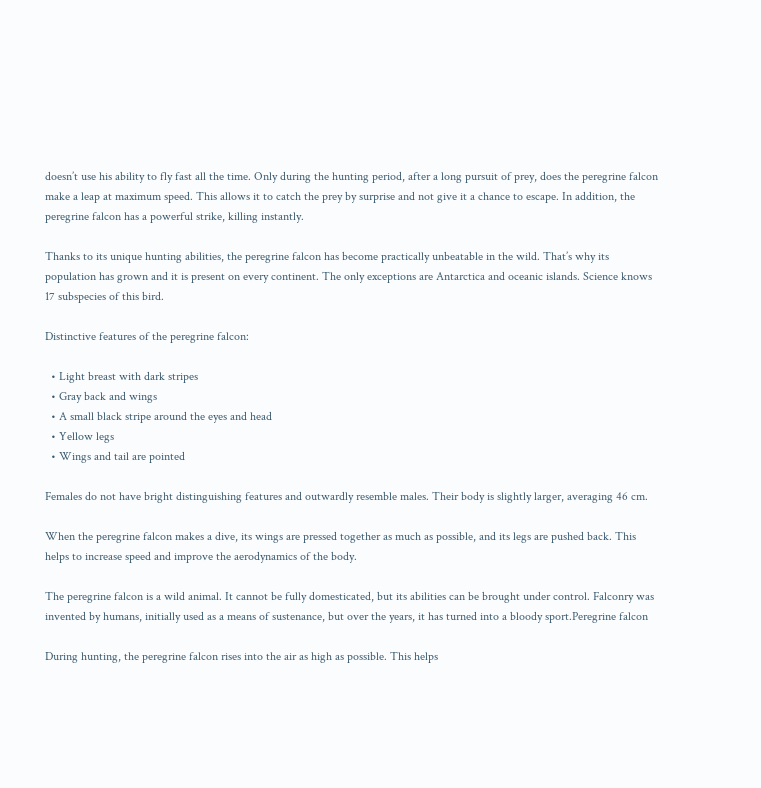doesn’t use his ability to fly fast all the time. Only during the hunting period, after a long pursuit of prey, does the peregrine falcon make a leap at maximum speed. This allows it to catch the prey by surprise and not give it a chance to escape. In addition, the peregrine falcon has a powerful strike, killing instantly.

Thanks to its unique hunting abilities, the peregrine falcon has become practically unbeatable in the wild. That’s why its population has grown and it is present on every continent. The only exceptions are Antarctica and oceanic islands. Science knows 17 subspecies of this bird.

Distinctive features of the peregrine falcon:

  • Light breast with dark stripes
  • Gray back and wings
  • A small black stripe around the eyes and head
  • Yellow legs
  • Wings and tail are pointed

Females do not have bright distinguishing features and outwardly resemble males. Their body is slightly larger, averaging 46 cm.

When the peregrine falcon makes a dive, its wings are pressed together as much as possible, and its legs are pushed back. This helps to increase speed and improve the aerodynamics of the body.

The peregrine falcon is a wild animal. It cannot be fully domesticated, but its abilities can be brought under control. Falconry was invented by humans, initially used as a means of sustenance, but over the years, it has turned into a bloody sport.Peregrine falcon

During hunting, the peregrine falcon rises into the air as high as possible. This helps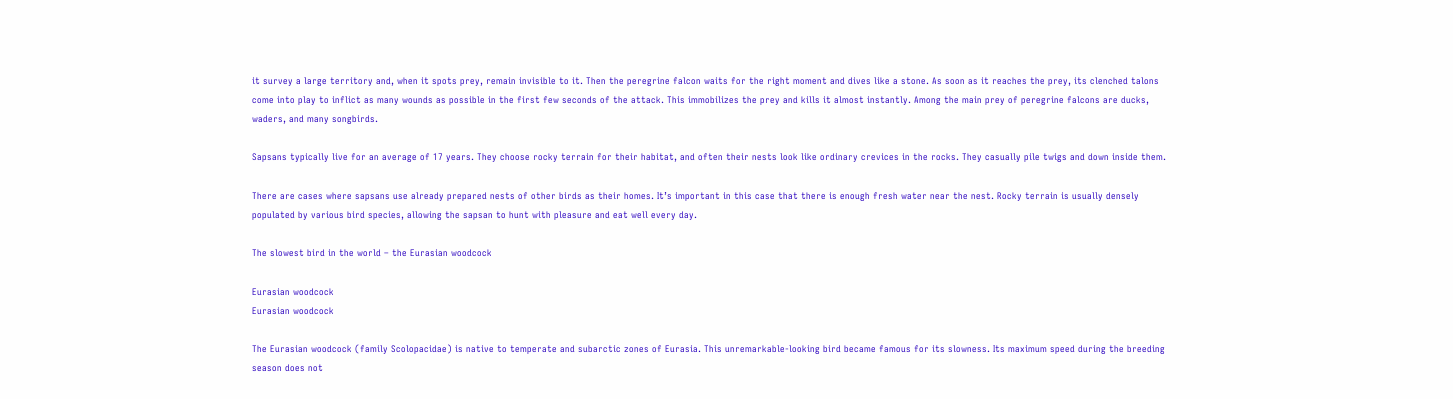it survey a large territory and, when it spots prey, remain invisible to it. Then the peregrine falcon waits for the right moment and dives like a stone. As soon as it reaches the prey, its clenched talons come into play to inflict as many wounds as possible in the first few seconds of the attack. This immobilizes the prey and kills it almost instantly. Among the main prey of peregrine falcons are ducks, waders, and many songbirds.

Sapsans typically live for an average of 17 years. They choose rocky terrain for their habitat, and often their nests look like ordinary crevices in the rocks. They casually pile twigs and down inside them.

There are cases where sapsans use already prepared nests of other birds as their homes. It’s important in this case that there is enough fresh water near the nest. Rocky terrain is usually densely populated by various bird species, allowing the sapsan to hunt with pleasure and eat well every day.

The slowest bird in the world – the Eurasian woodcock

Eurasian woodcock
Eurasian woodcock

The Eurasian woodcock (family Scolopacidae) is native to temperate and subarctic zones of Eurasia. This unremarkable-looking bird became famous for its slowness. Its maximum speed during the breeding season does not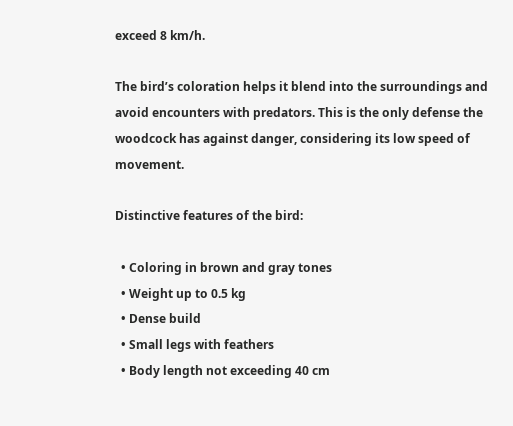exceed 8 km/h.

The bird’s coloration helps it blend into the surroundings and avoid encounters with predators. This is the only defense the woodcock has against danger, considering its low speed of movement.

Distinctive features of the bird:

  • Coloring in brown and gray tones
  • Weight up to 0.5 kg
  • Dense build
  • Small legs with feathers
  • Body length not exceeding 40 cm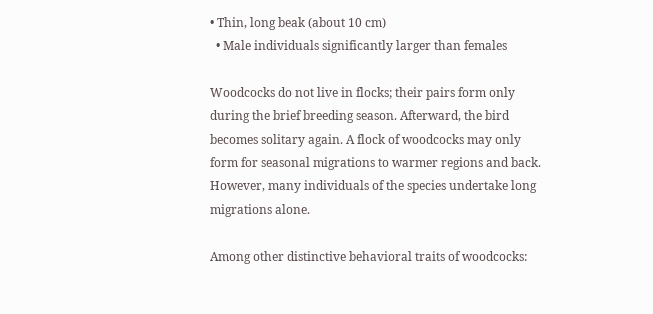• Thin, long beak (about 10 cm)
  • Male individuals significantly larger than females

Woodcocks do not live in flocks; their pairs form only during the brief breeding season. Afterward, the bird becomes solitary again. A flock of woodcocks may only form for seasonal migrations to warmer regions and back. However, many individuals of the species undertake long migrations alone.

Among other distinctive behavioral traits of woodcocks: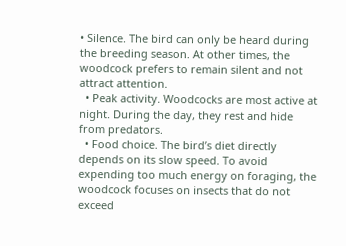• Silence. The bird can only be heard during the breeding season. At other times, the woodcock prefers to remain silent and not attract attention.
  • Peak activity. Woodcocks are most active at night. During the day, they rest and hide from predators.
  • Food choice. The bird’s diet directly depends on its slow speed. To avoid expending too much energy on foraging, the woodcock focuses on insects that do not exceed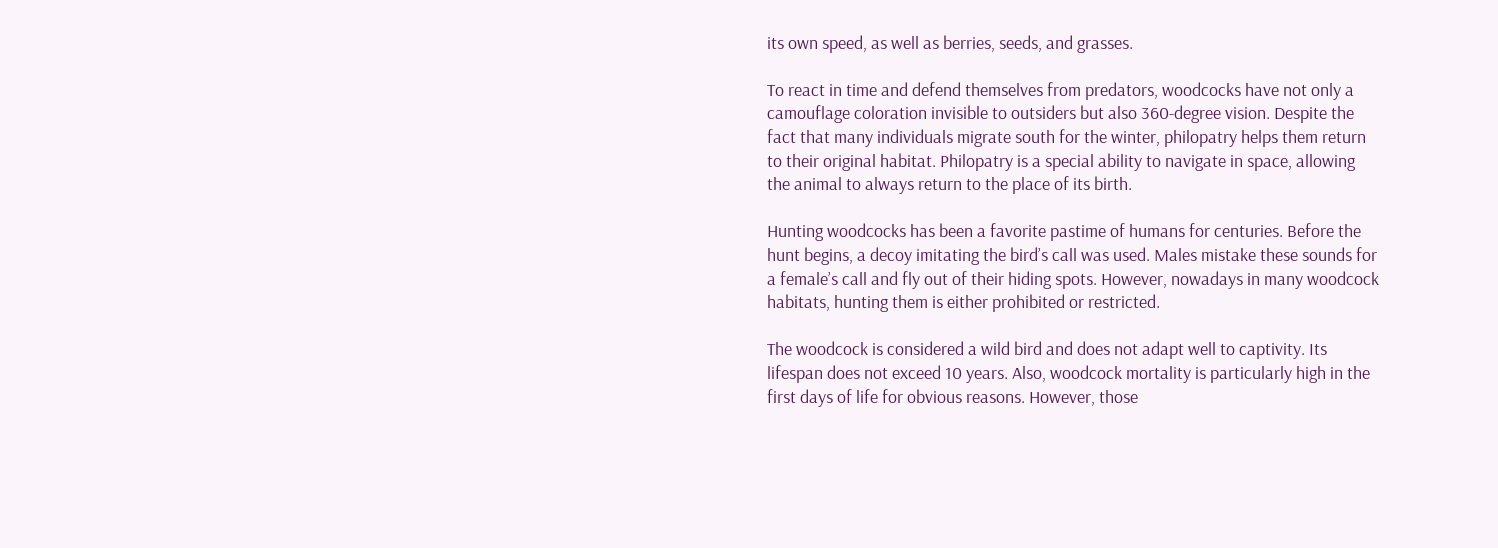its own speed, as well as berries, seeds, and grasses.

To react in time and defend themselves from predators, woodcocks have not only a camouflage coloration invisible to outsiders but also 360-degree vision. Despite the fact that many individuals migrate south for the winter, philopatry helps them return to their original habitat. Philopatry is a special ability to navigate in space, allowing the animal to always return to the place of its birth.

Hunting woodcocks has been a favorite pastime of humans for centuries. Before the hunt begins, a decoy imitating the bird’s call was used. Males mistake these sounds for a female’s call and fly out of their hiding spots. However, nowadays in many woodcock habitats, hunting them is either prohibited or restricted.

The woodcock is considered a wild bird and does not adapt well to captivity. Its lifespan does not exceed 10 years. Also, woodcock mortality is particularly high in the first days of life for obvious reasons. However, those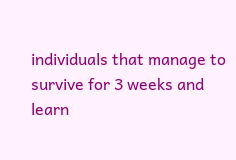individuals that manage to survive for 3 weeks and learn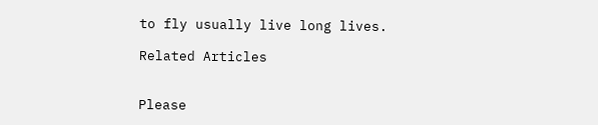to fly usually live long lives.

Related Articles


Please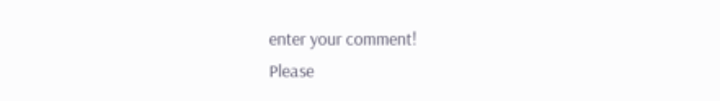enter your comment!
Please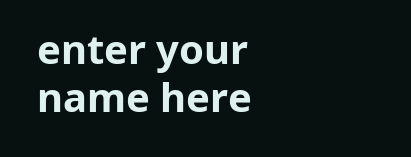enter your name here